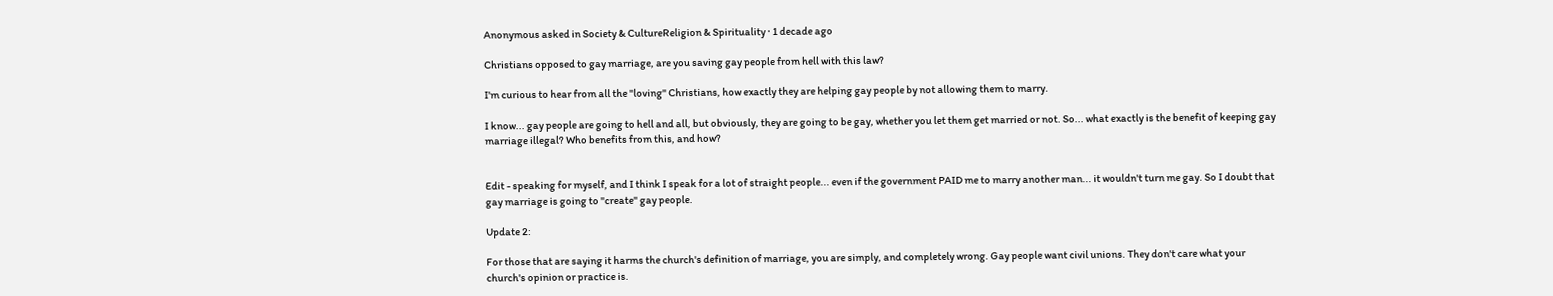Anonymous asked in Society & CultureReligion & Spirituality · 1 decade ago

Christians opposed to gay marriage, are you saving gay people from hell with this law?

I'm curious to hear from all the "loving" Christians, how exactly they are helping gay people by not allowing them to marry.

I know... gay people are going to hell and all, but obviously, they are going to be gay, whether you let them get married or not. So... what exactly is the benefit of keeping gay marriage illegal? Who benefits from this, and how?


Edit - speaking for myself, and I think I speak for a lot of straight people... even if the government PAID me to marry another man... it wouldn't turn me gay. So I doubt that gay marriage is going to "create" gay people.

Update 2:

For those that are saying it harms the church's definition of marriage, you are simply, and completely wrong. Gay people want civil unions. They don't care what your church's opinion or practice is.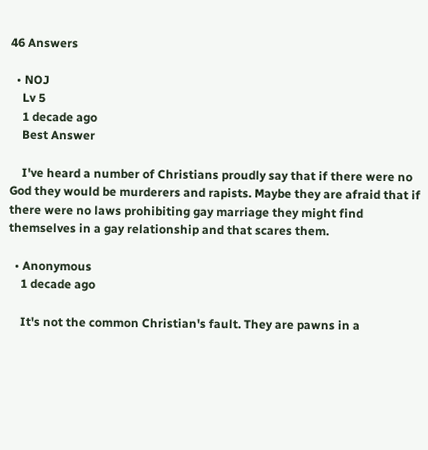46 Answers

  • NOJ
    Lv 5
    1 decade ago
    Best Answer

    I've heard a number of Christians proudly say that if there were no God they would be murderers and rapists. Maybe they are afraid that if there were no laws prohibiting gay marriage they might find themselves in a gay relationship and that scares them.

  • Anonymous
    1 decade ago

    It's not the common Christian's fault. They are pawns in a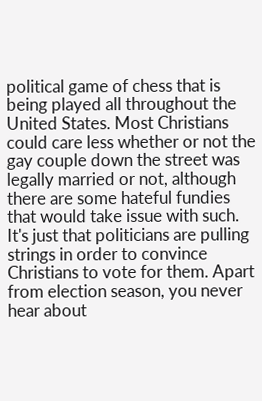political game of chess that is being played all throughout the United States. Most Christians could care less whether or not the gay couple down the street was legally married or not, although there are some hateful fundies that would take issue with such. It's just that politicians are pulling strings in order to convince Christians to vote for them. Apart from election season, you never hear about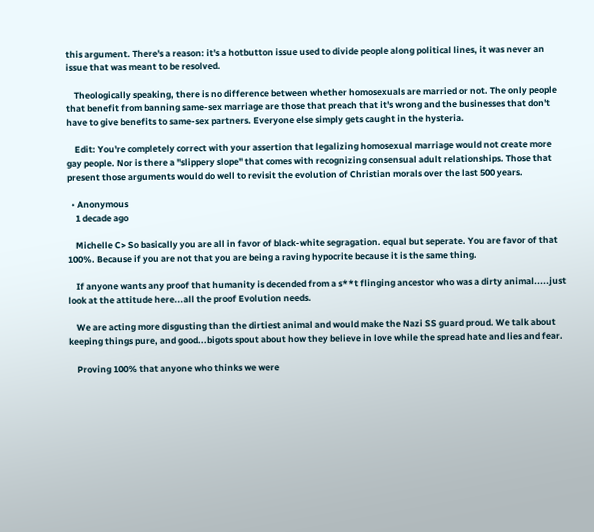this argument. There's a reason: it's a hotbutton issue used to divide people along political lines, it was never an issue that was meant to be resolved.

    Theologically speaking, there is no difference between whether homosexuals are married or not. The only people that benefit from banning same-sex marriage are those that preach that it's wrong and the businesses that don't have to give benefits to same-sex partners. Everyone else simply gets caught in the hysteria.

    Edit: You're completely correct with your assertion that legalizing homosexual marriage would not create more gay people. Nor is there a "slippery slope" that comes with recognizing consensual adult relationships. Those that present those arguments would do well to revisit the evolution of Christian morals over the last 500 years.

  • Anonymous
    1 decade ago

    Michelle C> So basically you are all in favor of black-white segragation. equal but seperate. You are favor of that 100%. Because if you are not that you are being a raving hypocrite because it is the same thing.

    If anyone wants any proof that humanity is decended from a s**t flinging ancestor who was a dirty animal.....just look at the attitude here...all the proof Evolution needs.

    We are acting more disgusting than the dirtiest animal and would make the Nazi SS guard proud. We talk about keeping things pure, and good...bigots spout about how they believe in love while the spread hate and lies and fear.

    Proving 100% that anyone who thinks we were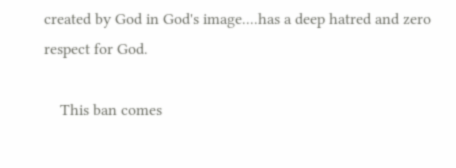created by God in God's image....has a deep hatred and zero respect for God.

    This ban comes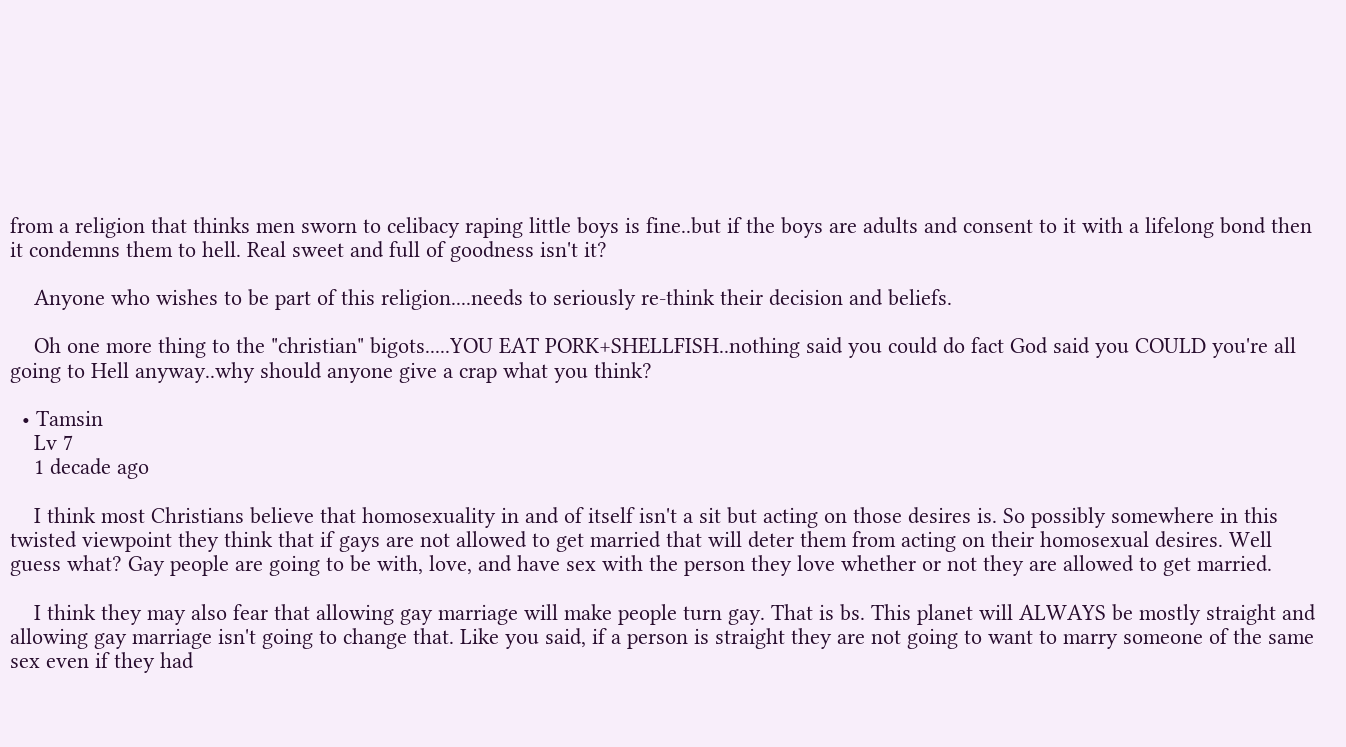from a religion that thinks men sworn to celibacy raping little boys is fine..but if the boys are adults and consent to it with a lifelong bond then it condemns them to hell. Real sweet and full of goodness isn't it?

    Anyone who wishes to be part of this religion....needs to seriously re-think their decision and beliefs.

    Oh one more thing to the "christian" bigots.....YOU EAT PORK+SHELLFISH..nothing said you could do fact God said you COULD you're all going to Hell anyway..why should anyone give a crap what you think?

  • Tamsin
    Lv 7
    1 decade ago

    I think most Christians believe that homosexuality in and of itself isn't a sit but acting on those desires is. So possibly somewhere in this twisted viewpoint they think that if gays are not allowed to get married that will deter them from acting on their homosexual desires. Well guess what? Gay people are going to be with, love, and have sex with the person they love whether or not they are allowed to get married.

    I think they may also fear that allowing gay marriage will make people turn gay. That is bs. This planet will ALWAYS be mostly straight and allowing gay marriage isn't going to change that. Like you said, if a person is straight they are not going to want to marry someone of the same sex even if they had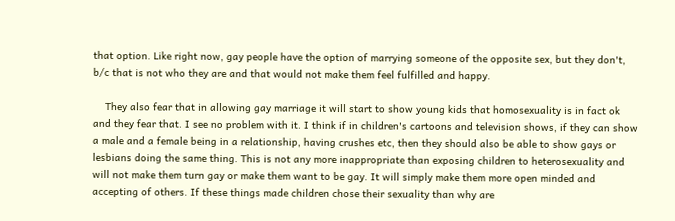that option. Like right now, gay people have the option of marrying someone of the opposite sex, but they don't, b/c that is not who they are and that would not make them feel fulfilled and happy.

    They also fear that in allowing gay marriage it will start to show young kids that homosexuality is in fact ok and they fear that. I see no problem with it. I think if in children's cartoons and television shows, if they can show a male and a female being in a relationship, having crushes etc, then they should also be able to show gays or lesbians doing the same thing. This is not any more inappropriate than exposing children to heterosexuality and will not make them turn gay or make them want to be gay. It will simply make them more open minded and accepting of others. If these things made children chose their sexuality than why are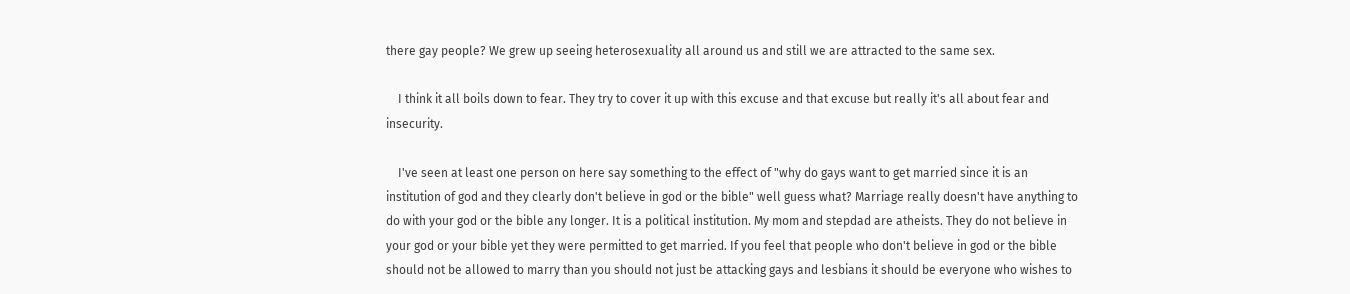there gay people? We grew up seeing heterosexuality all around us and still we are attracted to the same sex.

    I think it all boils down to fear. They try to cover it up with this excuse and that excuse but really it's all about fear and insecurity.

    I've seen at least one person on here say something to the effect of "why do gays want to get married since it is an institution of god and they clearly don't believe in god or the bible" well guess what? Marriage really doesn't have anything to do with your god or the bible any longer. It is a political institution. My mom and stepdad are atheists. They do not believe in your god or your bible yet they were permitted to get married. If you feel that people who don't believe in god or the bible should not be allowed to marry than you should not just be attacking gays and lesbians it should be everyone who wishes to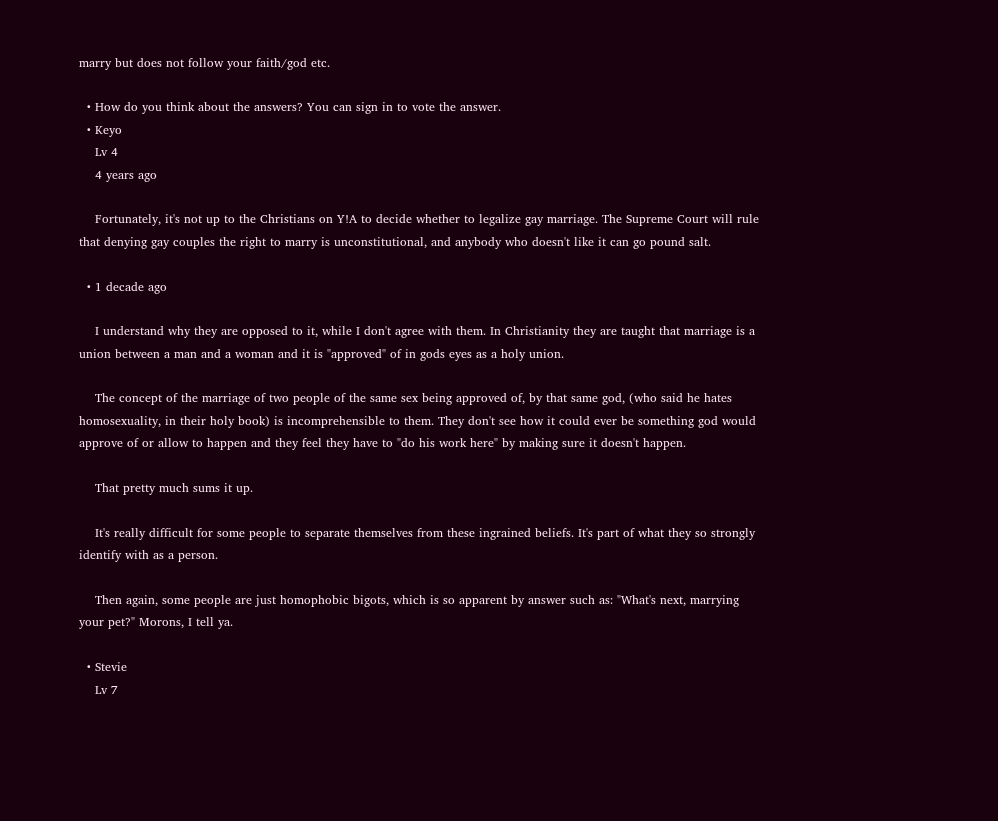marry but does not follow your faith/god etc.

  • How do you think about the answers? You can sign in to vote the answer.
  • Keyo
    Lv 4
    4 years ago

    Fortunately, it's not up to the Christians on Y!A to decide whether to legalize gay marriage. The Supreme Court will rule that denying gay couples the right to marry is unconstitutional, and anybody who doesn't like it can go pound salt.

  • 1 decade ago

    I understand why they are opposed to it, while I don't agree with them. In Christianity they are taught that marriage is a union between a man and a woman and it is "approved" of in gods eyes as a holy union.

    The concept of the marriage of two people of the same sex being approved of, by that same god, (who said he hates homosexuality, in their holy book) is incomprehensible to them. They don't see how it could ever be something god would approve of or allow to happen and they feel they have to "do his work here" by making sure it doesn't happen.

    That pretty much sums it up.

    It's really difficult for some people to separate themselves from these ingrained beliefs. It's part of what they so strongly identify with as a person.

    Then again, some people are just homophobic bigots, which is so apparent by answer such as: "What's next, marrying your pet?" Morons, I tell ya.

  • Stevie
    Lv 7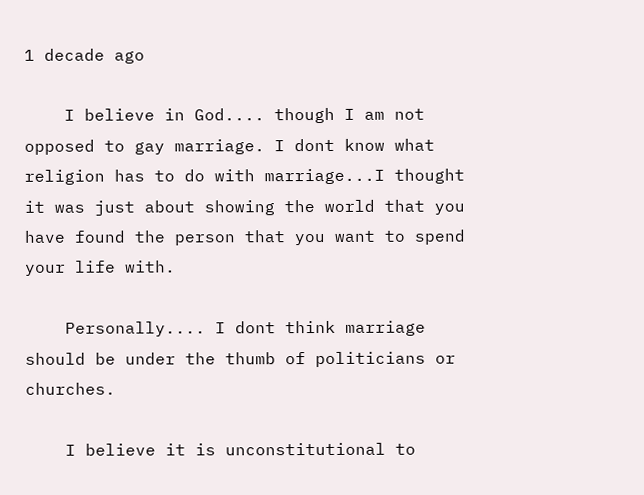1 decade ago

    I believe in God.... though I am not opposed to gay marriage. I dont know what religion has to do with marriage...I thought it was just about showing the world that you have found the person that you want to spend your life with.

    Personally.... I dont think marriage should be under the thumb of politicians or churches.

    I believe it is unconstitutional to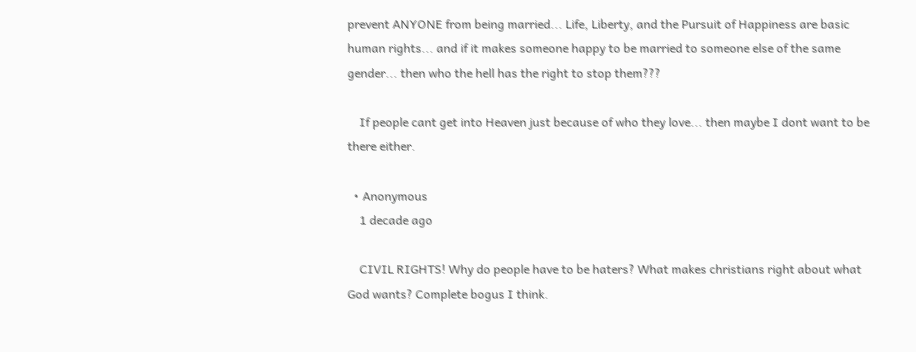prevent ANYONE from being married... Life, Liberty, and the Pursuit of Happiness are basic human rights... and if it makes someone happy to be married to someone else of the same gender... then who the hell has the right to stop them???

    If people cant get into Heaven just because of who they love... then maybe I dont want to be there either.

  • Anonymous
    1 decade ago

    CIVIL RIGHTS! Why do people have to be haters? What makes christians right about what God wants? Complete bogus I think.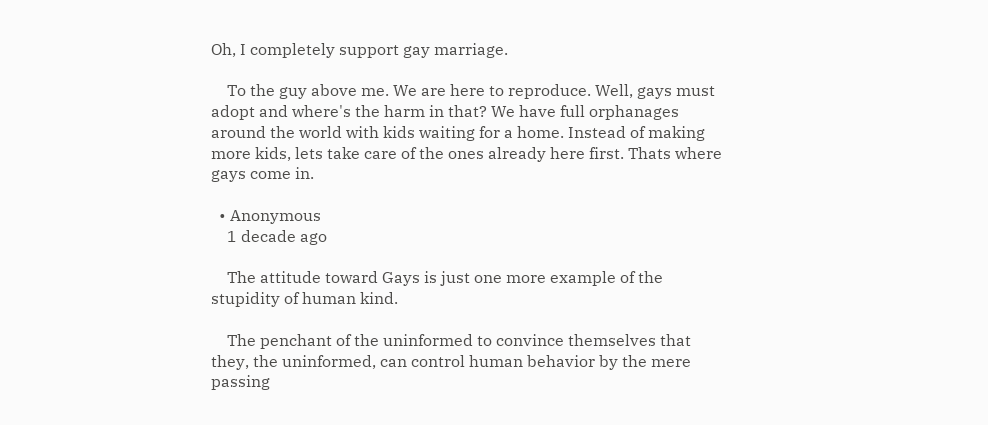Oh, I completely support gay marriage.

    To the guy above me. We are here to reproduce. Well, gays must adopt and where's the harm in that? We have full orphanages around the world with kids waiting for a home. Instead of making more kids, lets take care of the ones already here first. Thats where gays come in.

  • Anonymous
    1 decade ago

    The attitude toward Gays is just one more example of the stupidity of human kind.

    The penchant of the uninformed to convince themselves that they, the uninformed, can control human behavior by the mere passing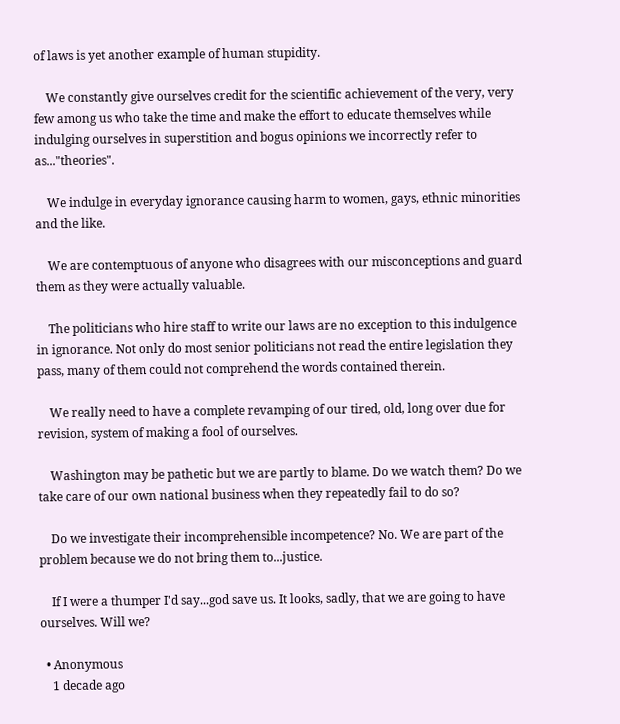of laws is yet another example of human stupidity.

    We constantly give ourselves credit for the scientific achievement of the very, very few among us who take the time and make the effort to educate themselves while indulging ourselves in superstition and bogus opinions we incorrectly refer to as..."theories".

    We indulge in everyday ignorance causing harm to women, gays, ethnic minorities and the like.

    We are contemptuous of anyone who disagrees with our misconceptions and guard them as they were actually valuable.

    The politicians who hire staff to write our laws are no exception to this indulgence in ignorance. Not only do most senior politicians not read the entire legislation they pass, many of them could not comprehend the words contained therein.

    We really need to have a complete revamping of our tired, old, long over due for revision, system of making a fool of ourselves.

    Washington may be pathetic but we are partly to blame. Do we watch them? Do we take care of our own national business when they repeatedly fail to do so?

    Do we investigate their incomprehensible incompetence? No. We are part of the problem because we do not bring them to...justice.

    If I were a thumper I'd say...god save us. It looks, sadly, that we are going to have ourselves. Will we?

  • Anonymous
    1 decade ago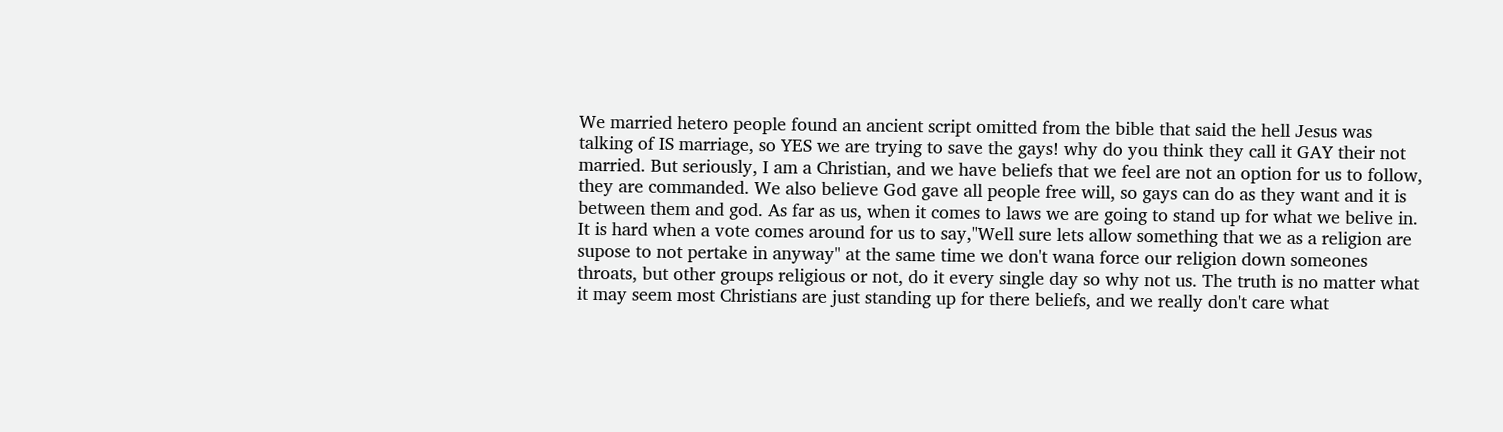We married hetero people found an ancient script omitted from the bible that said the hell Jesus was talking of IS marriage, so YES we are trying to save the gays! why do you think they call it GAY their not married. But seriously, I am a Christian, and we have beliefs that we feel are not an option for us to follow, they are commanded. We also believe God gave all people free will, so gays can do as they want and it is between them and god. As far as us, when it comes to laws we are going to stand up for what we belive in. It is hard when a vote comes around for us to say,"Well sure lets allow something that we as a religion are supose to not pertake in anyway" at the same time we don't wana force our religion down someones throats, but other groups religious or not, do it every single day so why not us. The truth is no matter what it may seem most Christians are just standing up for there beliefs, and we really don't care what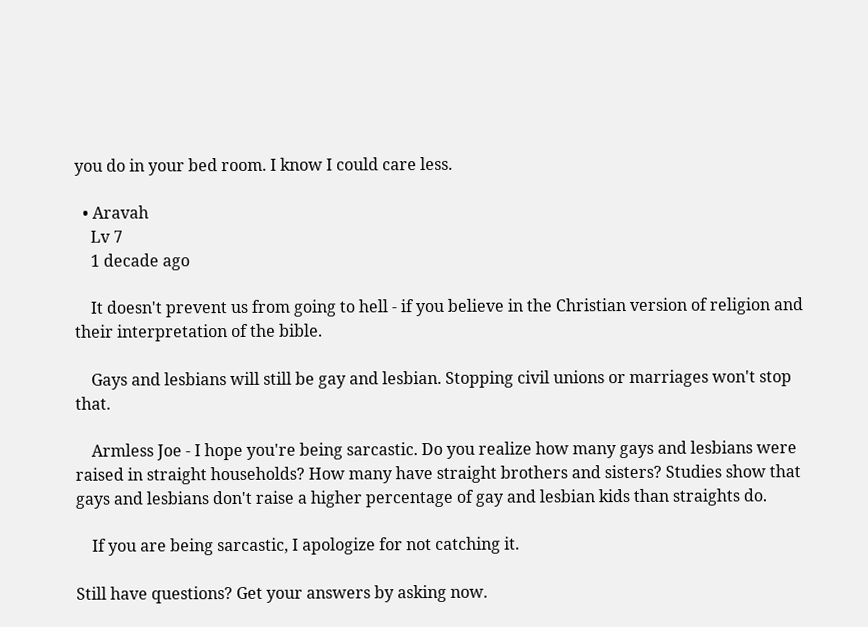you do in your bed room. I know I could care less.

  • Aravah
    Lv 7
    1 decade ago

    It doesn't prevent us from going to hell - if you believe in the Christian version of religion and their interpretation of the bible.

    Gays and lesbians will still be gay and lesbian. Stopping civil unions or marriages won't stop that.

    Armless Joe - I hope you're being sarcastic. Do you realize how many gays and lesbians were raised in straight households? How many have straight brothers and sisters? Studies show that gays and lesbians don't raise a higher percentage of gay and lesbian kids than straights do.

    If you are being sarcastic, I apologize for not catching it.

Still have questions? Get your answers by asking now.